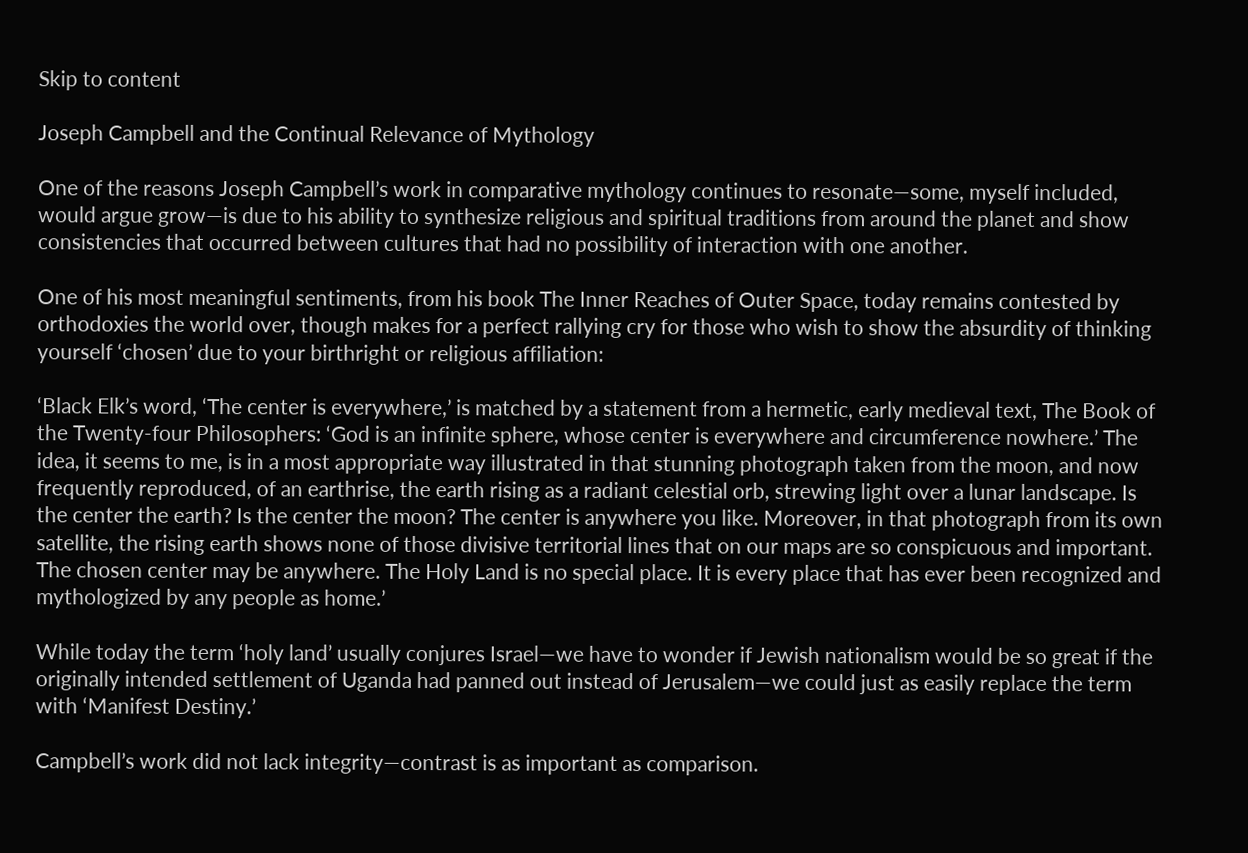Skip to content

Joseph Campbell and the Continual Relevance of Mythology

One of the reasons Joseph Campbell’s work in comparative mythology continues to resonate—some, myself included, would argue grow—is due to his ability to synthesize religious and spiritual traditions from around the planet and show consistencies that occurred between cultures that had no possibility of interaction with one another.

One of his most meaningful sentiments, from his book The Inner Reaches of Outer Space, today remains contested by orthodoxies the world over, though makes for a perfect rallying cry for those who wish to show the absurdity of thinking yourself ‘chosen’ due to your birthright or religious affiliation:

‘Black Elk’s word, ‘The center is everywhere,’ is matched by a statement from a hermetic, early medieval text, The Book of the Twenty-four Philosophers: ‘God is an infinite sphere, whose center is everywhere and circumference nowhere.’ The idea, it seems to me, is in a most appropriate way illustrated in that stunning photograph taken from the moon, and now frequently reproduced, of an earthrise, the earth rising as a radiant celestial orb, strewing light over a lunar landscape. Is the center the earth? Is the center the moon? The center is anywhere you like. Moreover, in that photograph from its own satellite, the rising earth shows none of those divisive territorial lines that on our maps are so conspicuous and important. The chosen center may be anywhere. The Holy Land is no special place. It is every place that has ever been recognized and mythologized by any people as home.’

While today the term ‘holy land’ usually conjures Israel—we have to wonder if Jewish nationalism would be so great if the originally intended settlement of Uganda had panned out instead of Jerusalem—we could just as easily replace the term with ‘Manifest Destiny.’

Campbell’s work did not lack integrity—contrast is as important as comparison.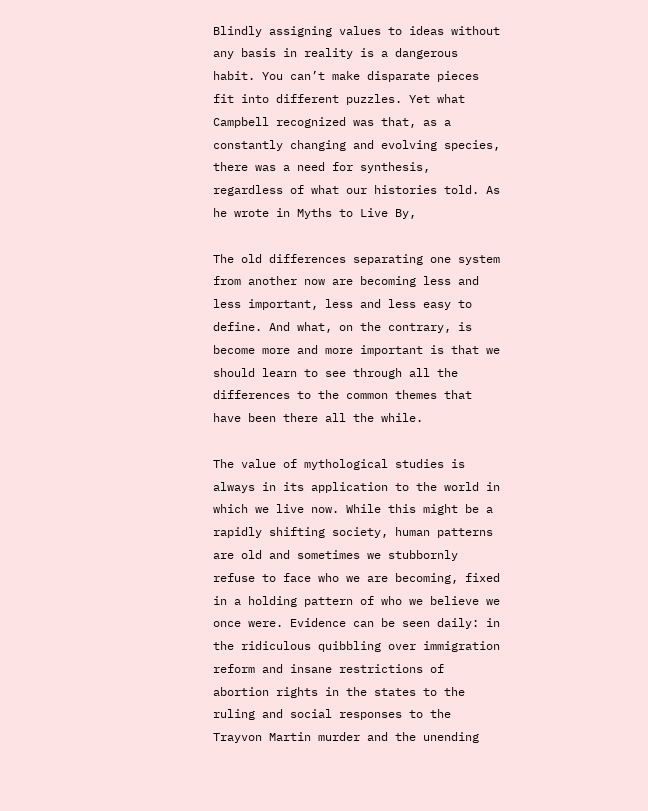Blindly assigning values to ideas without any basis in reality is a dangerous habit. You can’t make disparate pieces fit into different puzzles. Yet what Campbell recognized was that, as a constantly changing and evolving species, there was a need for synthesis, regardless of what our histories told. As he wrote in Myths to Live By,

The old differences separating one system from another now are becoming less and less important, less and less easy to define. And what, on the contrary, is become more and more important is that we should learn to see through all the differences to the common themes that have been there all the while.

The value of mythological studies is always in its application to the world in which we live now. While this might be a rapidly shifting society, human patterns are old and sometimes we stubbornly refuse to face who we are becoming, fixed in a holding pattern of who we believe we once were. Evidence can be seen daily: in the ridiculous quibbling over immigration reform and insane restrictions of abortion rights in the states to the ruling and social responses to the Trayvon Martin murder and the unending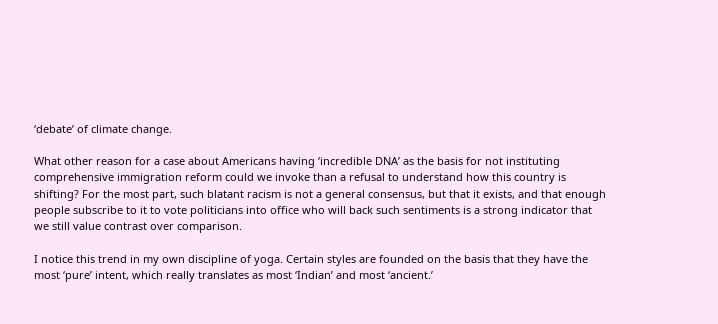‘debate’ of climate change.

What other reason for a case about Americans having ‘incredible DNA’ as the basis for not instituting comprehensive immigration reform could we invoke than a refusal to understand how this country is shifting? For the most part, such blatant racism is not a general consensus, but that it exists, and that enough people subscribe to it to vote politicians into office who will back such sentiments is a strong indicator that we still value contrast over comparison.

I notice this trend in my own discipline of yoga. Certain styles are founded on the basis that they have the most ‘pure’ intent, which really translates as most ‘Indian’ and most ‘ancient.’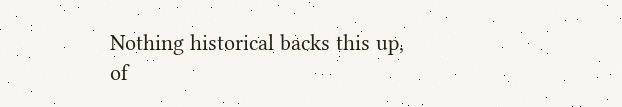Nothing historical backs this up, of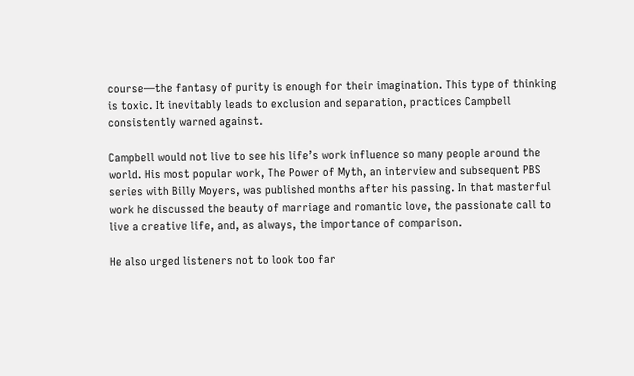course—the fantasy of purity is enough for their imagination. This type of thinking is toxic. It inevitably leads to exclusion and separation, practices Campbell consistently warned against.

Campbell would not live to see his life’s work influence so many people around the world. His most popular work, The Power of Myth, an interview and subsequent PBS series with Billy Moyers, was published months after his passing. In that masterful work he discussed the beauty of marriage and romantic love, the passionate call to live a creative life, and, as always, the importance of comparison.

He also urged listeners not to look too far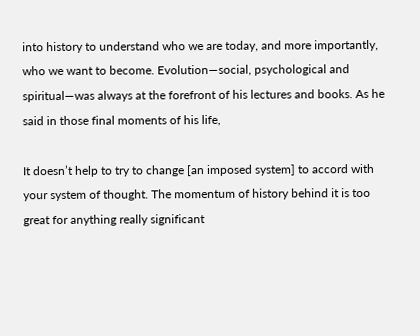into history to understand who we are today, and more importantly, who we want to become. Evolution—social, psychological and spiritual—was always at the forefront of his lectures and books. As he said in those final moments of his life,

It doesn’t help to try to change [an imposed system] to accord with your system of thought. The momentum of history behind it is too great for anything really significant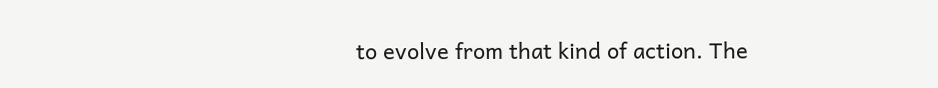to evolve from that kind of action. The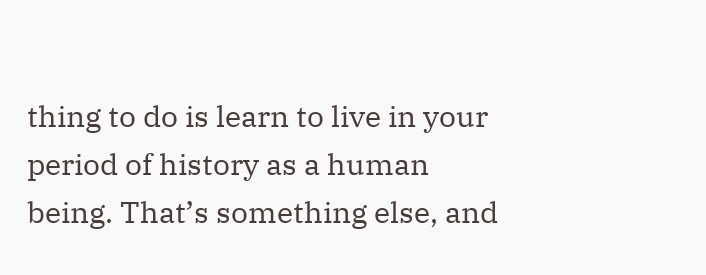thing to do is learn to live in your period of history as a human being. That’s something else, and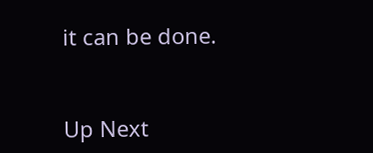it can be done.


Up Next